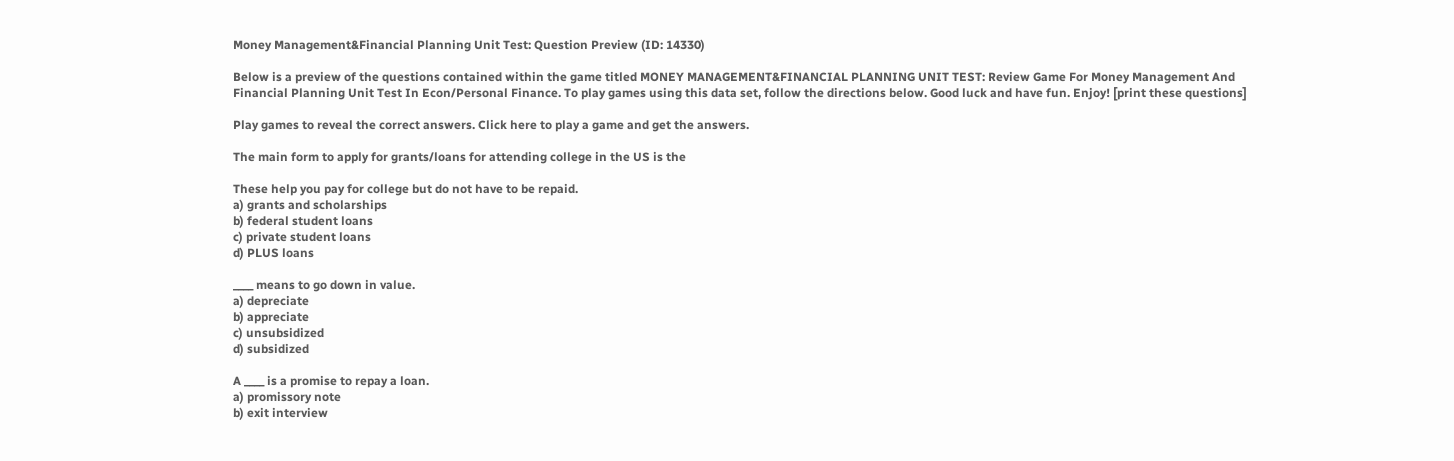Money Management&Financial Planning Unit Test: Question Preview (ID: 14330)

Below is a preview of the questions contained within the game titled MONEY MANAGEMENT&FINANCIAL PLANNING UNIT TEST: Review Game For Money Management And Financial Planning Unit Test In Econ/Personal Finance. To play games using this data set, follow the directions below. Good luck and have fun. Enjoy! [print these questions]

Play games to reveal the correct answers. Click here to play a game and get the answers.

The main form to apply for grants/loans for attending college in the US is the

These help you pay for college but do not have to be repaid.
a) grants and scholarships
b) federal student loans
c) private student loans
d) PLUS loans

____ means to go down in value.
a) depreciate
b) appreciate
c) unsubsidized
d) subsidized

A ____ is a promise to repay a loan.
a) promissory note
b) exit interview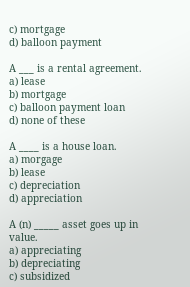c) mortgage
d) balloon payment

A ___ is a rental agreement.
a) lease
b) mortgage
c) balloon payment loan
d) none of these

A ____ is a house loan.
a) morgage
b) lease
c) depreciation
d) appreciation

A (n) _____ asset goes up in value.
a) appreciating
b) depreciating
c) subsidized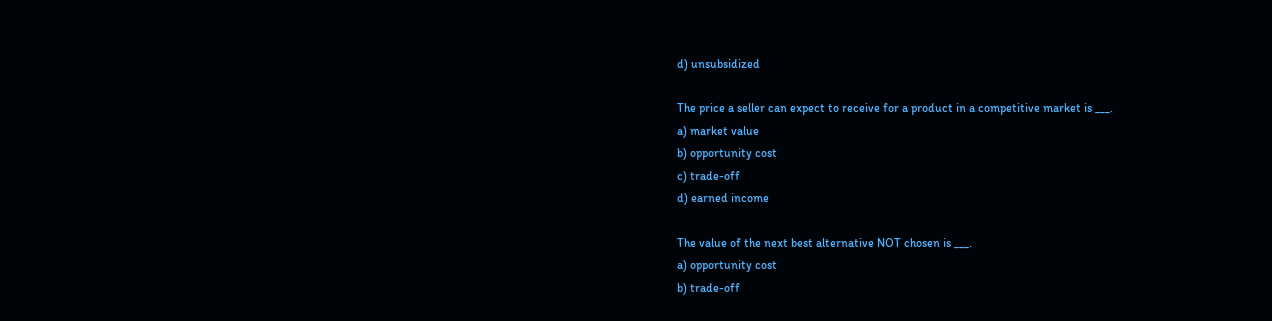d) unsubsidized

The price a seller can expect to receive for a product in a competitive market is ___.
a) market value
b) opportunity cost
c) trade-off
d) earned income

The value of the next best alternative NOT chosen is ___.
a) opportunity cost
b) trade-off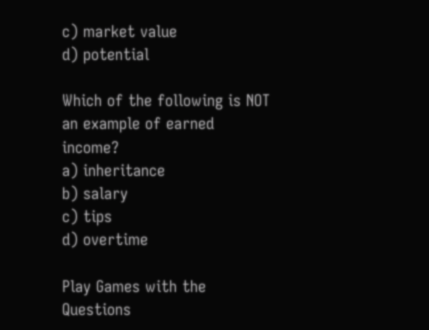c) market value
d) potential

Which of the following is NOT an example of earned income?
a) inheritance
b) salary
c) tips
d) overtime

Play Games with the Questions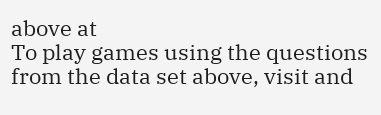above at
To play games using the questions from the data set above, visit and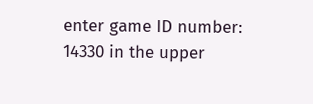enter game ID number: 14330 in the upper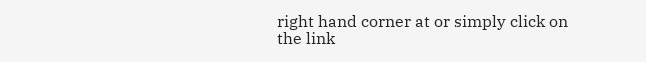right hand corner at or simply click on the link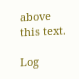above this text.

Log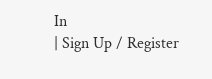In
| Sign Up / Register